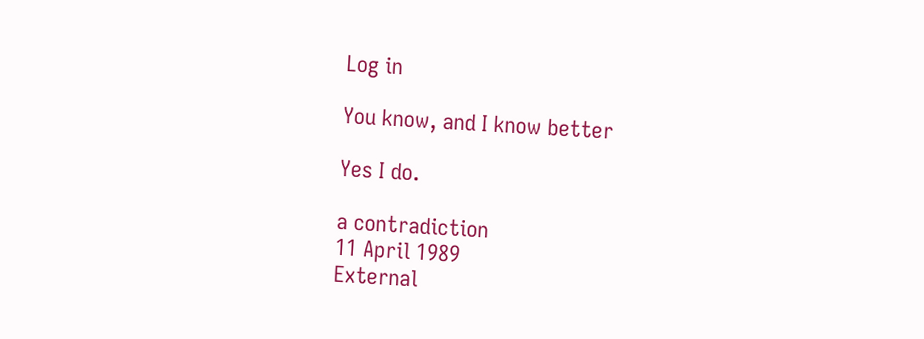Log in

You know, and I know better

Yes I do.

a contradiction
11 April 1989
External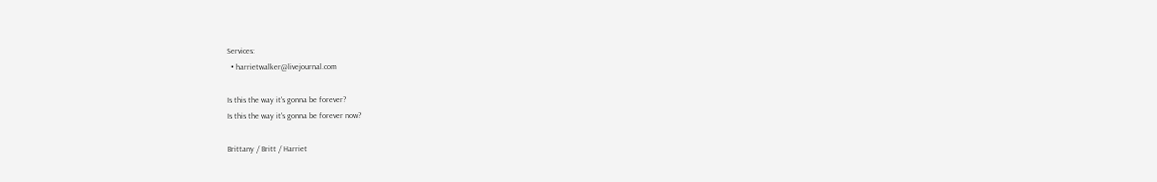Services:
  • harrietwalker@livejournal.com

Is this the way it's gonna be forever?
Is this the way it's gonna be forever now?

Brittany / Britt / Harriet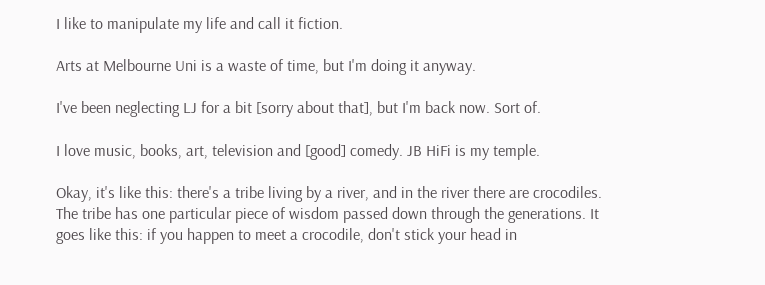I like to manipulate my life and call it fiction.

Arts at Melbourne Uni is a waste of time, but I'm doing it anyway.

I've been neglecting LJ for a bit [sorry about that], but I'm back now. Sort of.

I love music, books, art, television and [good] comedy. JB HiFi is my temple.

Okay, it's like this: there's a tribe living by a river, and in the river there are crocodiles. The tribe has one particular piece of wisdom passed down through the generations. It goes like this: if you happen to meet a crocodile, don't stick your head in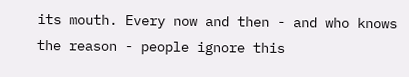its mouth. Every now and then - and who knows the reason - people ignore this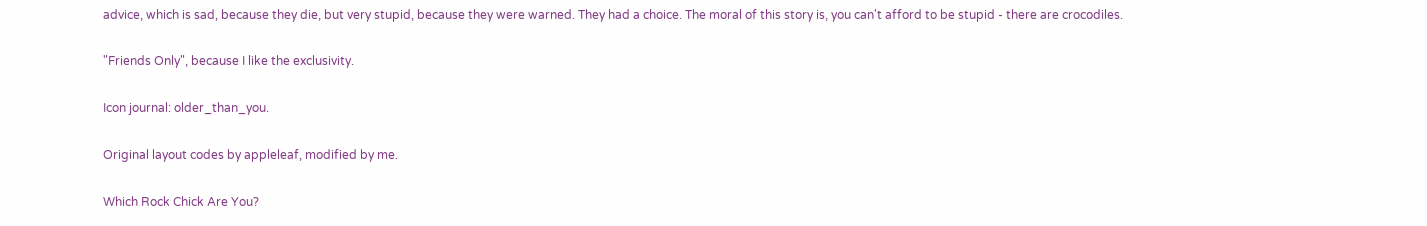advice, which is sad, because they die, but very stupid, because they were warned. They had a choice. The moral of this story is, you can't afford to be stupid - there are crocodiles.

"Friends Only", because I like the exclusivity.

Icon journal: older_than_you.

Original layout codes by appleleaf, modified by me.

Which Rock Chick Are You?